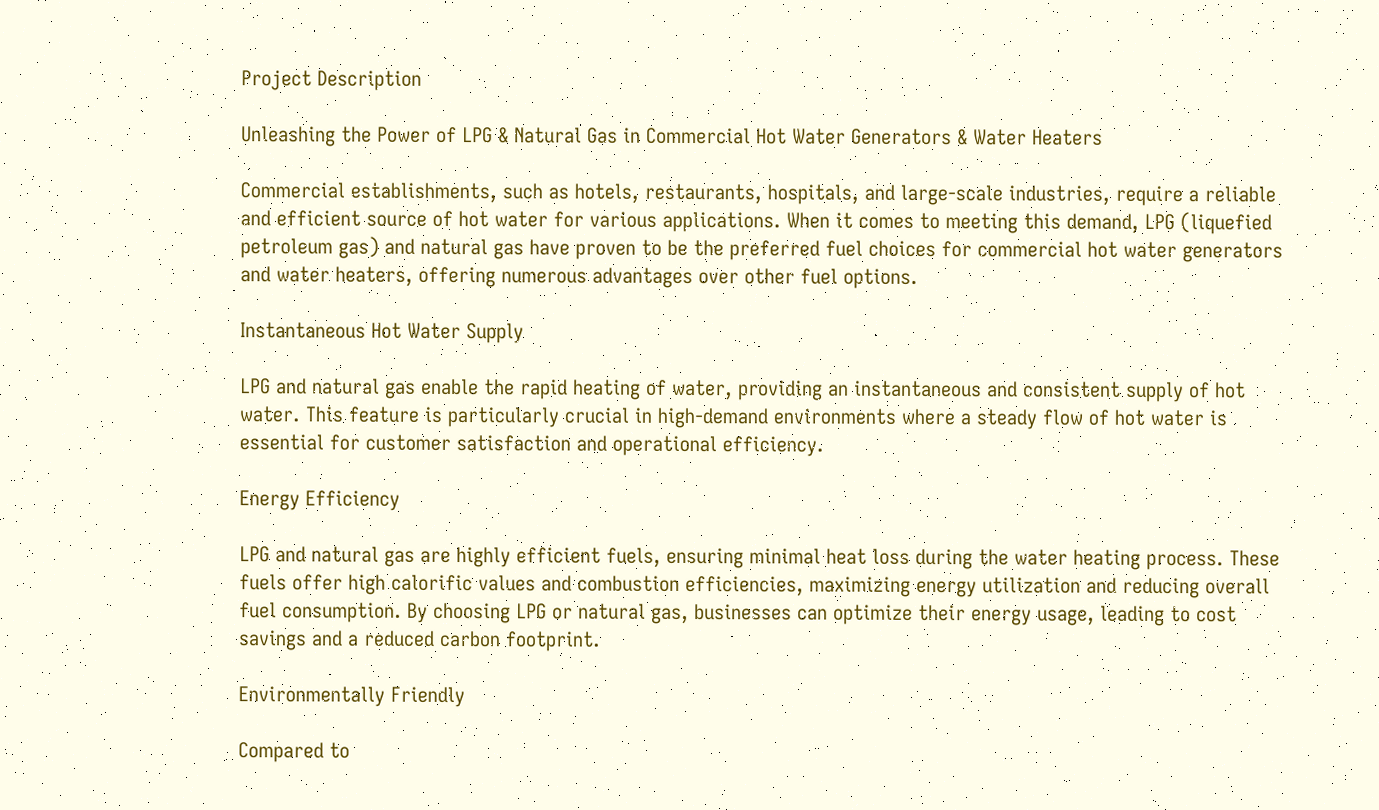Project Description

Unleashing the Power of LPG & Natural Gas in Commercial Hot Water Generators & Water Heaters

Commercial establishments, such as hotels, restaurants, hospitals, and large-scale industries, require a reliable and efficient source of hot water for various applications. When it comes to meeting this demand, LPG (liquefied petroleum gas) and natural gas have proven to be the preferred fuel choices for commercial hot water generators and water heaters, offering numerous advantages over other fuel options.

Instantaneous Hot Water Supply

LPG and natural gas enable the rapid heating of water, providing an instantaneous and consistent supply of hot water. This feature is particularly crucial in high-demand environments where a steady flow of hot water is essential for customer satisfaction and operational efficiency.

Energy Efficiency

LPG and natural gas are highly efficient fuels, ensuring minimal heat loss during the water heating process. These fuels offer high calorific values and combustion efficiencies, maximizing energy utilization and reducing overall fuel consumption. By choosing LPG or natural gas, businesses can optimize their energy usage, leading to cost savings and a reduced carbon footprint.

Environmentally Friendly

Compared to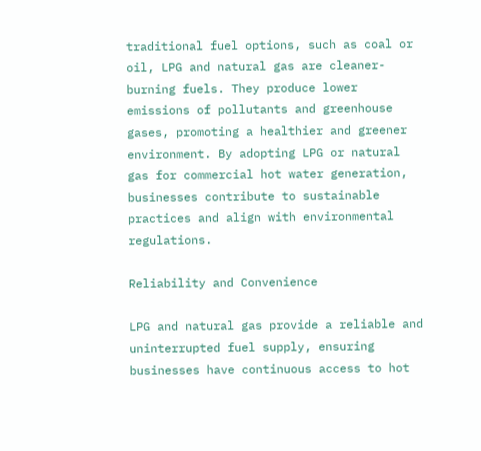traditional fuel options, such as coal or oil, LPG and natural gas are cleaner-burning fuels. They produce lower emissions of pollutants and greenhouse gases, promoting a healthier and greener environment. By adopting LPG or natural gas for commercial hot water generation, businesses contribute to sustainable practices and align with environmental regulations.

Reliability and Convenience

LPG and natural gas provide a reliable and uninterrupted fuel supply, ensuring businesses have continuous access to hot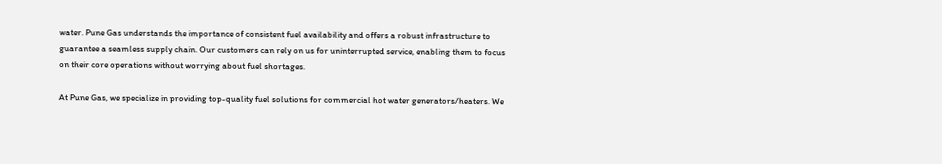water. Pune Gas understands the importance of consistent fuel availability and offers a robust infrastructure to guarantee a seamless supply chain. Our customers can rely on us for uninterrupted service, enabling them to focus on their core operations without worrying about fuel shortages.

At Pune Gas, we specialize in providing top-quality fuel solutions for commercial hot water generators/heaters. We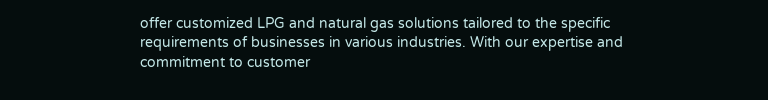offer customized LPG and natural gas solutions tailored to the specific requirements of businesses in various industries. With our expertise and commitment to customer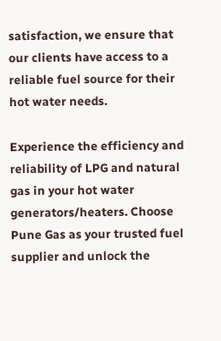satisfaction, we ensure that our clients have access to a reliable fuel source for their hot water needs.

Experience the efficiency and reliability of LPG and natural gas in your hot water generators/heaters. Choose Pune Gas as your trusted fuel supplier and unlock the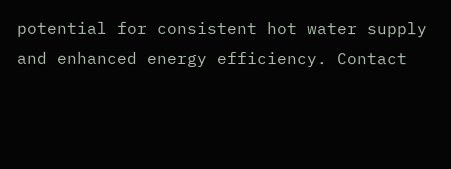potential for consistent hot water supply and enhanced energy efficiency. Contact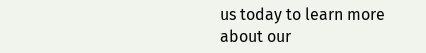us today to learn more about our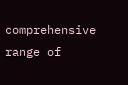comprehensive range of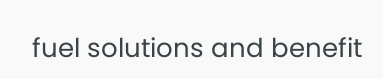fuel solutions and benefit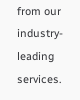from our industry-leading services.